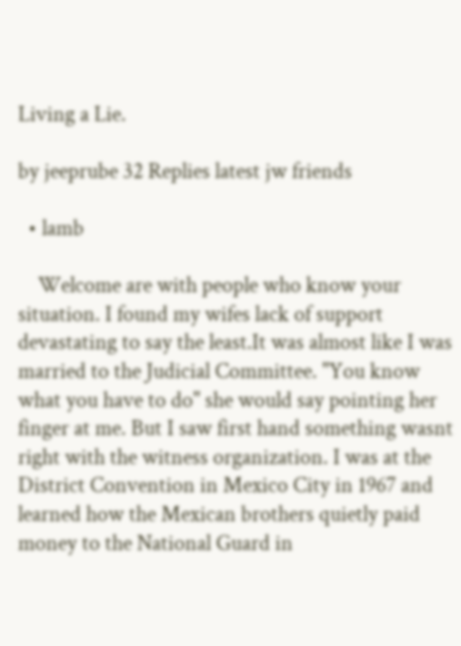Living a Lie.

by jeeprube 32 Replies latest jw friends

  • lamb

    Welcome are with people who know your situation. I found my wifes lack of support devastating to say the least.It was almost like I was married to the Judicial Committee. "You know what you have to do" she would say pointing her finger at me. But I saw first hand something wasnt right with the witness organization. I was at the District Convention in Mexico City in 1967 and learned how the Mexican brothers quietly paid money to the National Guard in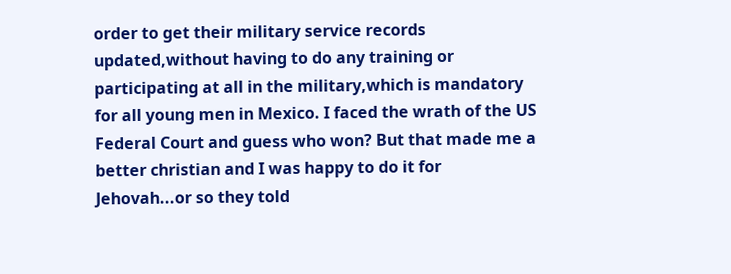order to get their military service records updated,without having to do any training or participating at all in the military,which is mandatory for all young men in Mexico. I faced the wrath of the US Federal Court and guess who won? But that made me a better christian and I was happy to do it for Jehovah...or so they told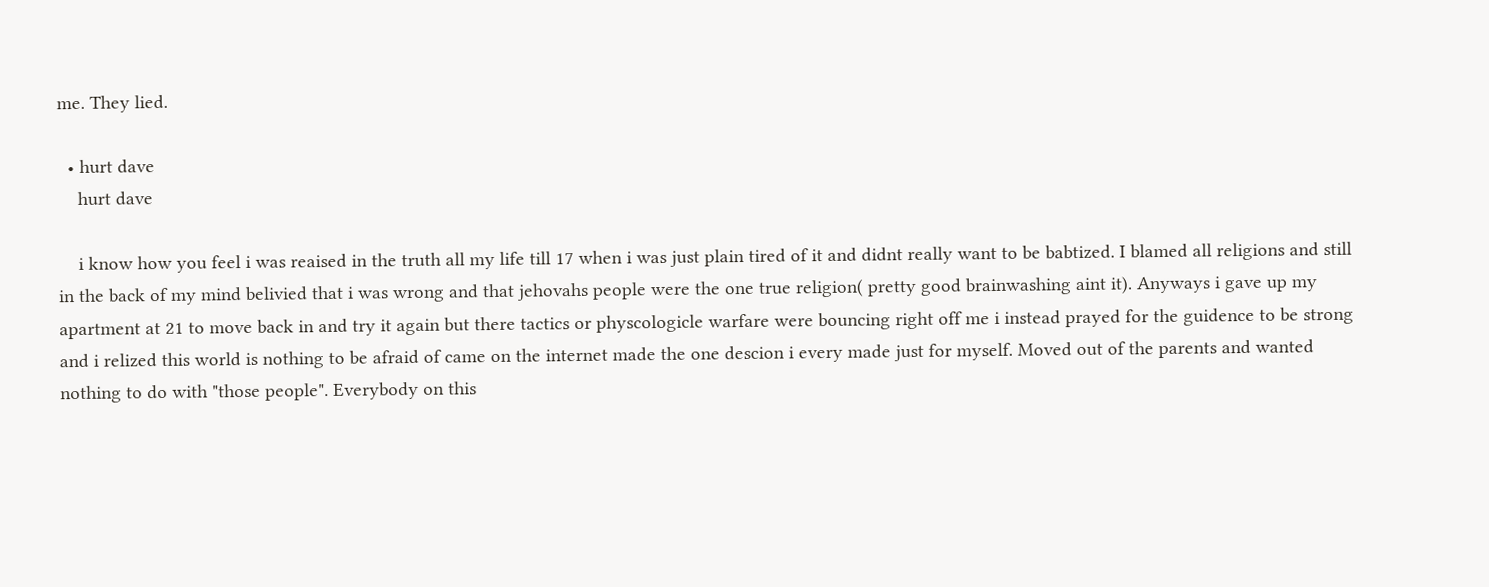me. They lied.

  • hurt dave
    hurt dave

    i know how you feel i was reaised in the truth all my life till 17 when i was just plain tired of it and didnt really want to be babtized. I blamed all religions and still in the back of my mind belivied that i was wrong and that jehovahs people were the one true religion( pretty good brainwashing aint it). Anyways i gave up my apartment at 21 to move back in and try it again but there tactics or physcologicle warfare were bouncing right off me i instead prayed for the guidence to be strong and i relized this world is nothing to be afraid of came on the internet made the one descion i every made just for myself. Moved out of the parents and wanted nothing to do with "those people". Everybody on this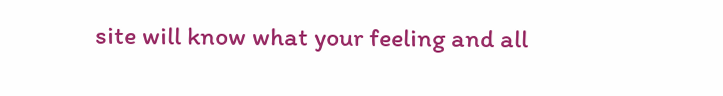site will know what your feeling and all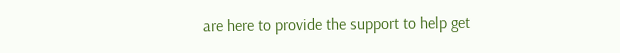are here to provide the support to help get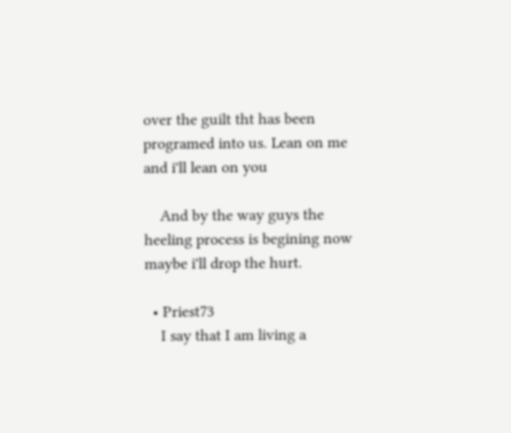over the guilt tht has been programed into us. Lean on me and i'll lean on you

    And by the way guys the heeling process is begining now maybe i'll drop the hurt.

  • Priest73
    I say that I am living a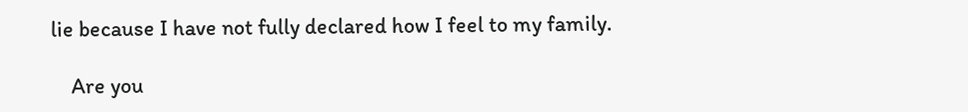lie because I have not fully declared how I feel to my family.

    Are you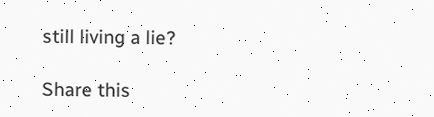still living a lie?

Share this